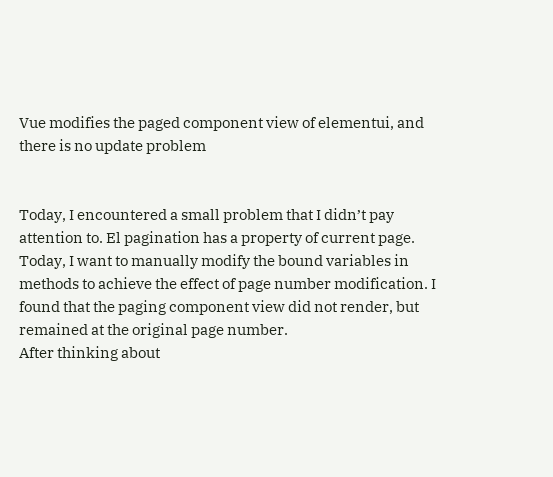Vue modifies the paged component view of elementui, and there is no update problem


Today, I encountered a small problem that I didn’t pay attention to. El pagination has a property of current page.
Today, I want to manually modify the bound variables in methods to achieve the effect of page number modification. I found that the paging component view did not render, but remained at the original page number.
After thinking about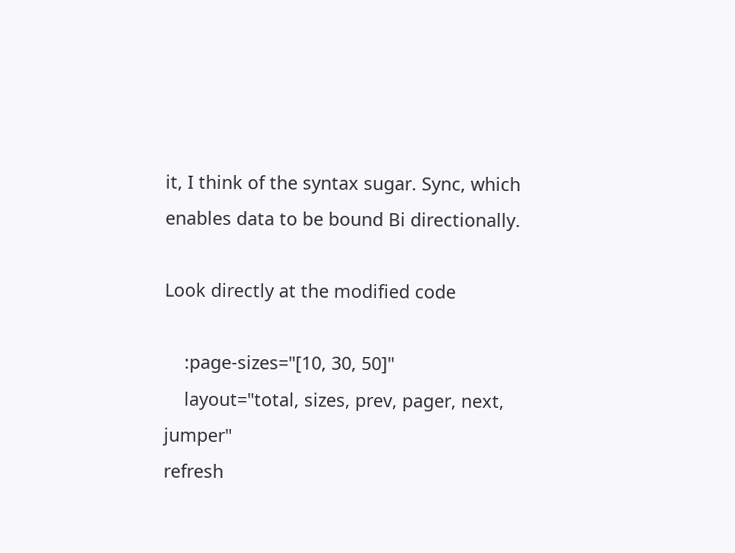it, I think of the syntax sugar. Sync, which enables data to be bound Bi directionally.

Look directly at the modified code

    :page-sizes="[10, 30, 50]"
    layout="total, sizes, prev, pager, next, jumper"
refresh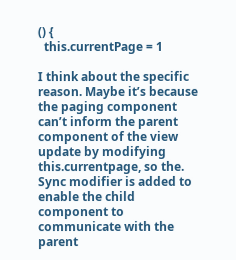() {
  this.currentPage = 1

I think about the specific reason. Maybe it’s because the paging component can’t inform the parent component of the view update by modifying this.currentpage, so the. Sync modifier is added to enable the child component to communicate with the parent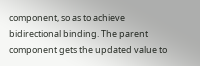component, so as to achieve bidirectional binding. The parent component gets the updated value to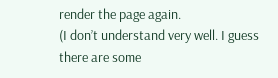render the page again.
(I don’t understand very well. I guess there are some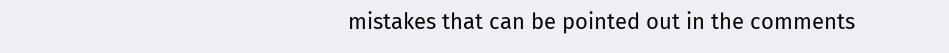mistakes that can be pointed out in the comments